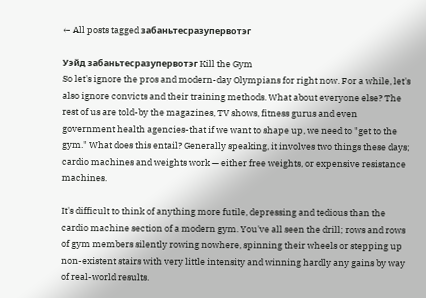← All posts tagged забаньтесразупервотэг

Уэйд забаньтесразупервотэг Kill the Gym
So let's ignore the pros and modern-day Olympians for right now. For a while, let's also ignore convicts and their training methods. What about everyone else? The rest of us are told-by the magazines, TV shows, fitness gurus and even government health agencies-that if we want to shape up, we need to "get to the gym." What does this entail? Generally speaking, it involves two things these days; cardio machines and weights work — either free weights, or expensive resistance machines.

It's difficult to think of anything more futile, depressing and tedious than the cardio machine section of a modern gym. You've all seen the drill; rows and rows of gym members silently rowing nowhere, spinning their wheels or stepping up non-existent stairs with very little intensity and winning hardly any gains by way of real-world results.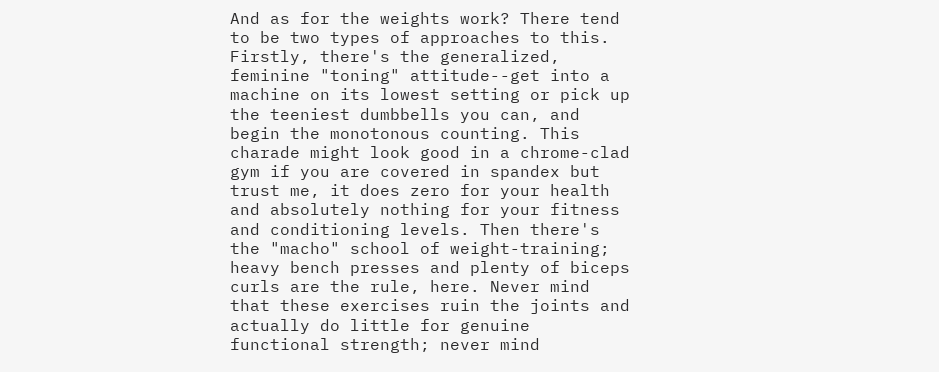And as for the weights work? There tend to be two types of approaches to this. Firstly, there's the generalized, feminine "toning" attitude--get into a machine on its lowest setting or pick up the teeniest dumbbells you can, and begin the monotonous counting. This charade might look good in a chrome-clad gym if you are covered in spandex but trust me, it does zero for your health and absolutely nothing for your fitness and conditioning levels. Then there's the "macho" school of weight-training; heavy bench presses and plenty of biceps curls are the rule, here. Never mind that these exercises ruin the joints and actually do little for genuine functional strength; never mind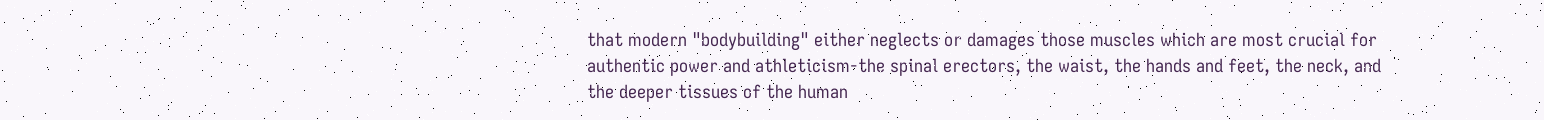that modern "bodybuilding" either neglects or damages those muscles which are most crucial for authentic power and athleticism-the spinal erectors, the waist, the hands and feet, the neck, and the deeper tissues of the human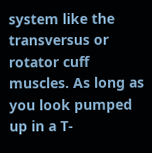system like the transversus or rotator cuff muscles. As long as you look pumped up in a T-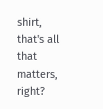shirt, that's all that matters, right?